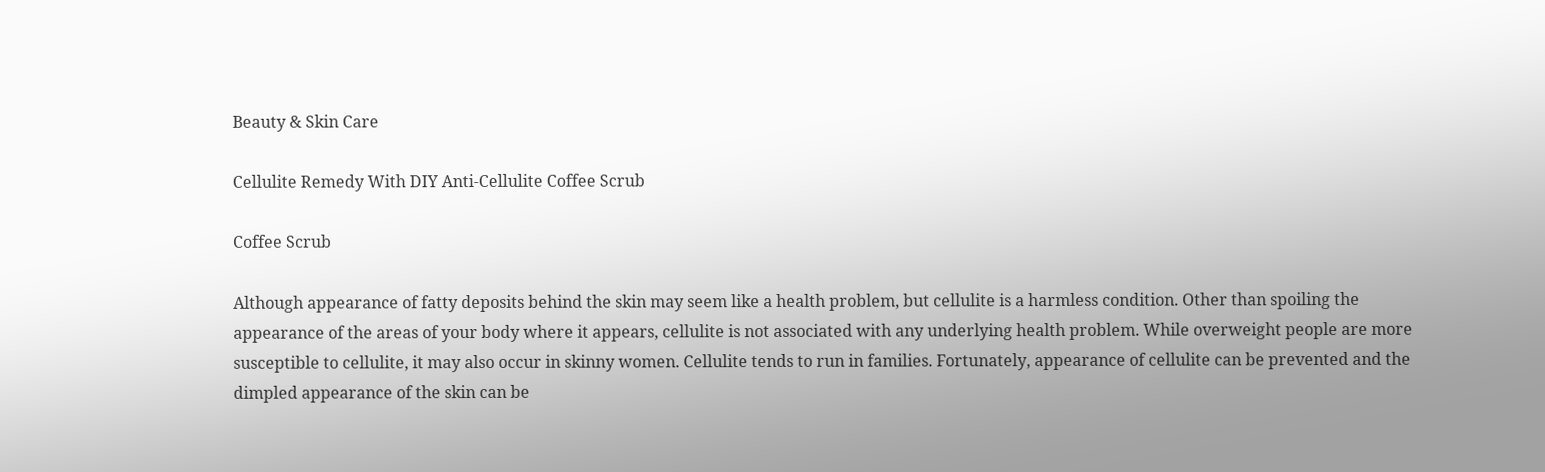Beauty & Skin Care

Cellulite Remedy With DIY Anti-Cellulite Coffee Scrub

Coffee Scrub

Although appearance of fatty deposits behind the skin may seem like a health problem, but cellulite is a harmless condition. Other than spoiling the appearance of the areas of your body where it appears, cellulite is not associated with any underlying health problem. While overweight people are more susceptible to cellulite, it may also occur in skinny women. Cellulite tends to run in families. Fortunately, appearance of cellulite can be prevented and the dimpled appearance of the skin can be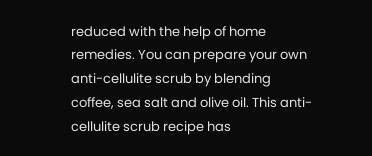reduced with the help of home remedies. You can prepare your own anti-cellulite scrub by blending coffee, sea salt and olive oil. This anti-cellulite scrub recipe has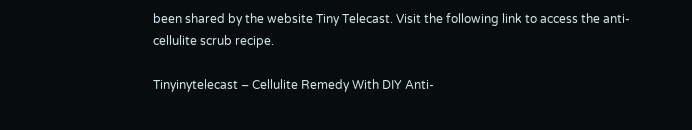been shared by the website Tiny Telecast. Visit the following link to access the anti-cellulite scrub recipe.

Tinyinytelecast – Cellulite Remedy With DIY Anti-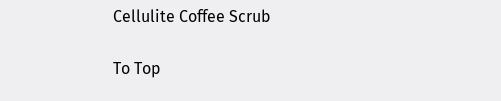Cellulite Coffee Scrub

To Top